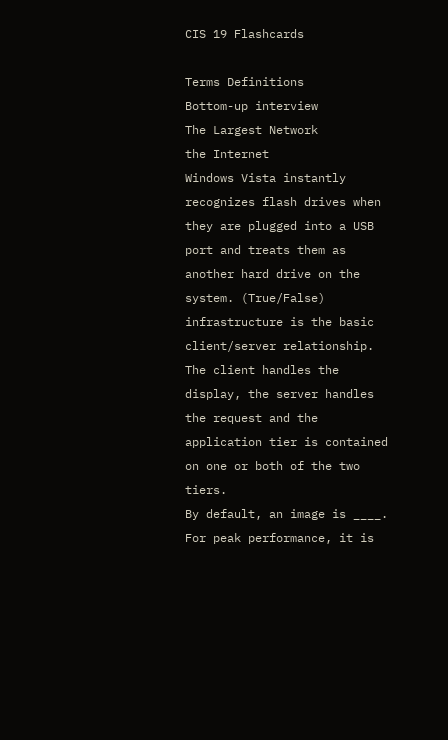CIS 19 Flashcards

Terms Definitions
Bottom-up interview
The Largest Network
the Internet
Windows Vista instantly recognizes flash drives when they are plugged into a USB port and treats them as another hard drive on the system. (True/False)
infrastructure is the basic client/server relationship. The client handles the display, the server handles the request and the application tier is contained on one or both of the two tiers.
By default, an image is ____.
For peak performance, it is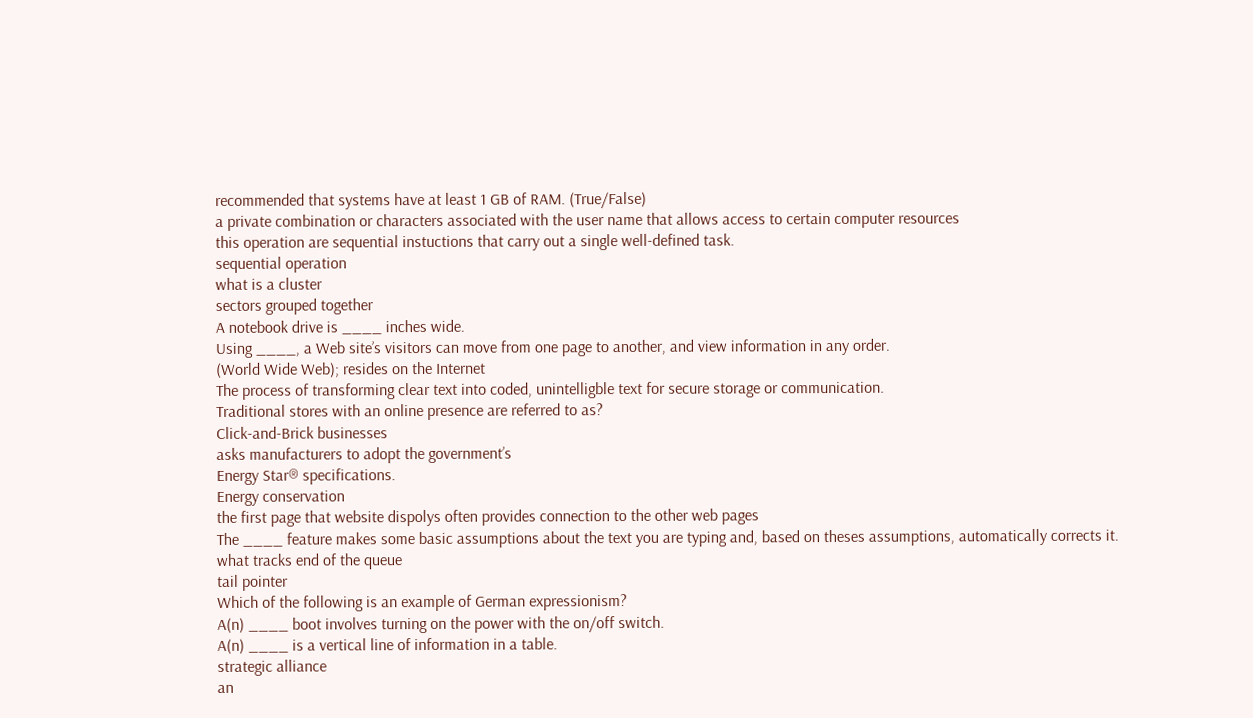recommended that systems have at least 1 GB of RAM. (True/False)
a private combination or characters associated with the user name that allows access to certain computer resources
this operation are sequential instuctions that carry out a single well-defined task.
sequential operation
what is a cluster
sectors grouped together
A notebook drive is ____ inches wide.
Using ____, a Web site’s visitors can move from one page to another, and view information in any order.
(World Wide Web); resides on the Internet
The process of transforming clear text into coded, unintelligble text for secure storage or communication.
Traditional stores with an online presence are referred to as?
Click-and-Brick businesses
asks manufacturers to adopt the government’s
Energy Star® specifications.
Energy conservation
the first page that website dispolys often provides connection to the other web pages
The ____ feature makes some basic assumptions about the text you are typing and, based on theses assumptions, automatically corrects it.
what tracks end of the queue
tail pointer
Which of the following is an example of German expressionism?
A(n) ____ boot involves turning on the power with the on/off switch.
A(n) ____ is a vertical line of information in a table.
strategic alliance
an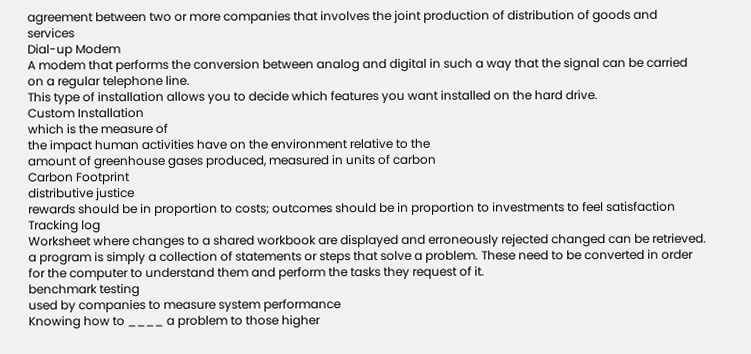agreement between two or more companies that involves the joint production of distribution of goods and services
Dial-up Modem
A modem that performs the conversion between analog and digital in such a way that the signal can be carried on a regular telephone line.
This type of installation allows you to decide which features you want installed on the hard drive.
Custom Installation
which is the measure of
the impact human activities have on the environment relative to the
amount of greenhouse gases produced, measured in units of carbon
Carbon Footprint
distributive justice
rewards should be in proportion to costs; outcomes should be in proportion to investments to feel satisfaction
Tracking log
Worksheet where changes to a shared workbook are displayed and erroneously rejected changed can be retrieved.
a program is simply a collection of statements or steps that solve a problem. These need to be converted in order for the computer to understand them and perform the tasks they request of it.
benchmark testing
used by companies to measure system performance
Knowing how to ____ a problem to those higher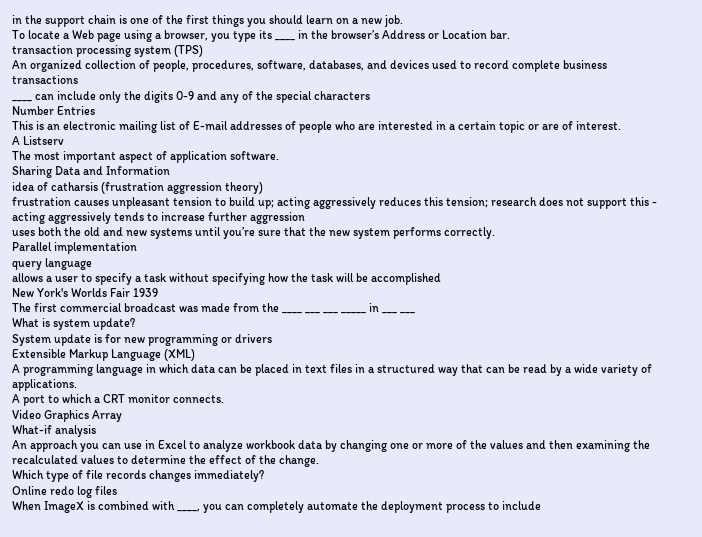in the support chain is one of the first things you should learn on a new job.
To locate a Web page using a browser, you type its ____ in the browser’s Address or Location bar.
transaction processing system (TPS)
An organized collection of people, procedures, software, databases, and devices used to record complete business transactions
____ can include only the digits 0-9 and any of the special characters
Number Entries
This is an electronic mailing list of E-mail addresses of people who are interested in a certain topic or are of interest.
A Listserv
The most important aspect of application software.
Sharing Data and Information
idea of catharsis (frustration aggression theory)
frustration causes unpleasant tension to build up; acting aggressively reduces this tension; research does not support this - acting aggressively tends to increase further aggression
uses both the old and new systems until you’re sure that the new system performs correctly.
Parallel implementation
query language
allows a user to specify a task without specifying how the task will be accomplished
New York's Worlds Fair 1939
The first commercial broadcast was made from the ____ ___ ___ _____ in ___ ___
What is system update?
System update is for new programming or drivers
Extensible Markup Language (XML)
A programming language in which data can be placed in text files in a structured way that can be read by a wide variety of applications.
A port to which a CRT monitor connects.
Video Graphics Array
What-if analysis
An approach you can use in Excel to analyze workbook data by changing one or more of the values and then examining the recalculated values to determine the effect of the change.
Which type of file records changes immediately?
Online redo log files
When ImageX is combined with ____, you can completely automate the deployment process to include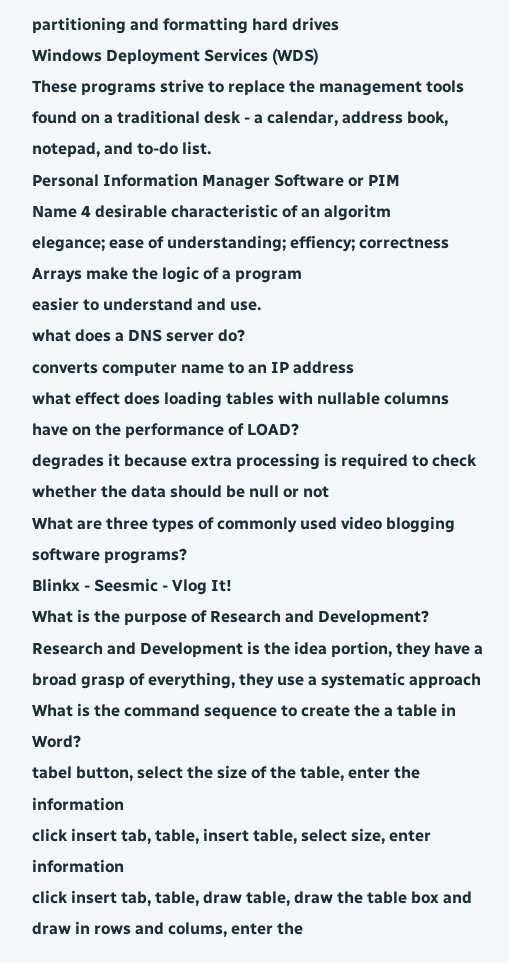partitioning and formatting hard drives
Windows Deployment Services (WDS)
These programs strive to replace the management tools found on a traditional desk - a calendar, address book, notepad, and to-do list.
Personal Information Manager Software or PIM
Name 4 desirable characteristic of an algoritm
elegance; ease of understanding; effiency; correctness
Arrays make the logic of a program
easier to understand and use.
what does a DNS server do?
converts computer name to an IP address
what effect does loading tables with nullable columns have on the performance of LOAD?
degrades it because extra processing is required to check whether the data should be null or not
What are three types of commonly used video blogging software programs?
Blinkx - Seesmic - Vlog It!
What is the purpose of Research and Development?
Research and Development is the idea portion, they have a broad grasp of everything, they use a systematic approach
What is the command sequence to create the a table in Word?
tabel button, select the size of the table, enter the information
click insert tab, table, insert table, select size, enter information
click insert tab, table, draw table, draw the table box and draw in rows and colums, enter the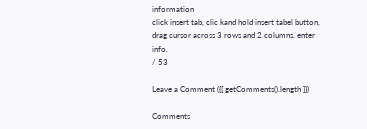information
click insert tab, clic kand hold insert tabel button, drag cursor across 3 rows and 2 columns. enter info.
/ 53

Leave a Comment ({[ getComments().length ]})

Comments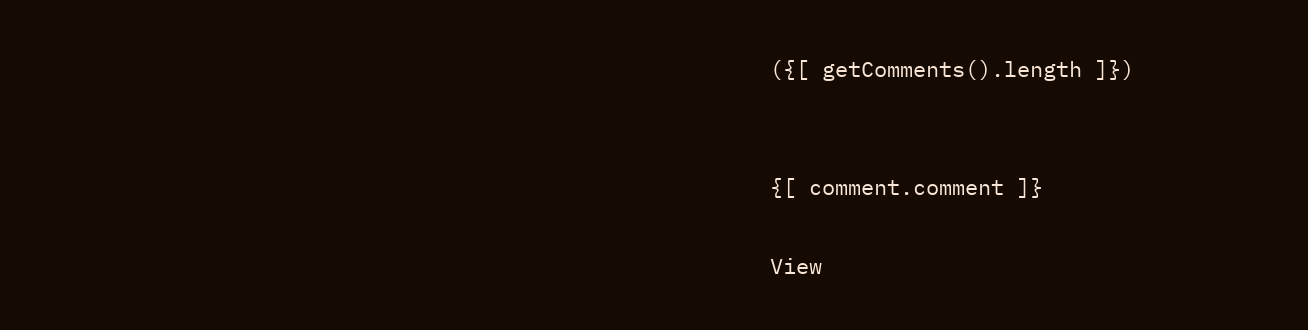({[ getComments().length ]})


{[ comment.comment ]}

View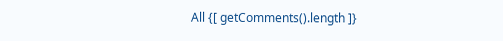All {[ getComments().length ]}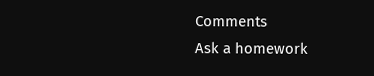Comments
Ask a homework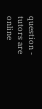question - tutors are online